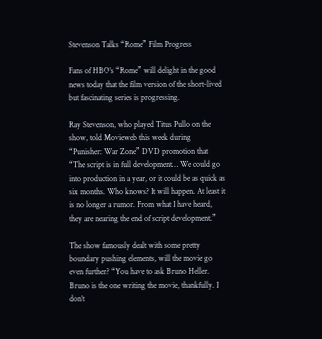Stevenson Talks “Rome” Film Progress

Fans of HBO’s “Rome” will delight in the good news today that the film version of the short-lived but fascinating series is progressing.

Ray Stevenson, who played Titus Pullo on the show, told Movieweb this week during “Punisher: War Zone” DVD promotion that “The script is in full development… We could go into production in a year, or it could be as quick as six months. Who knows? It will happen. At least it is no longer a rumor. From what I have heard, they are nearing the end of script development.”

The show famously dealt with some pretty boundary pushing elements, will the movie go even further? “You have to ask Bruno Heller. Bruno is the one writing the movie, thankfully. I don’t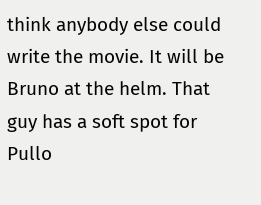think anybody else could write the movie. It will be Bruno at the helm. That guy has a soft spot for Pullo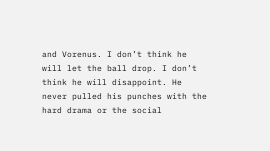and Vorenus. I don’t think he will let the ball drop. I don’t think he will disappoint. He never pulled his punches with the hard drama or the social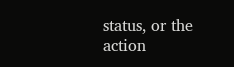status, or the action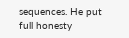sequences. He put full honesty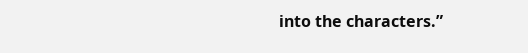into the characters.”